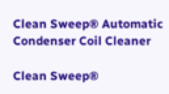Clean Sweep® Automatic Condenser Coil Cleaner

Clean Sweep®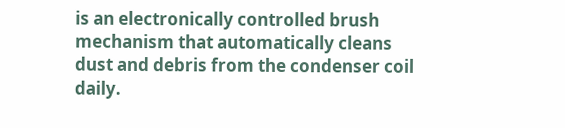is an electronically controlled brush mechanism that automatically cleans dust and debris from the condenser coil daily.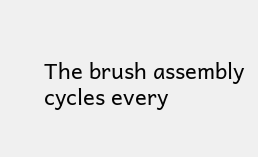The brush assembly cycles every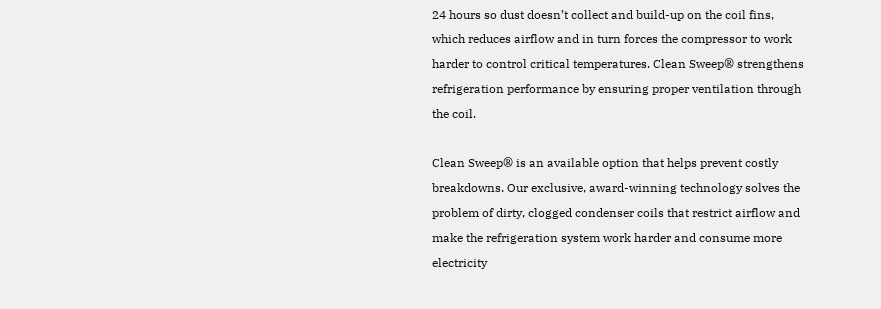24 hours so dust doesn’t collect and build-up on the coil fins, which reduces airflow and in turn forces the compressor to work harder to control critical temperatures. Clean Sweep® strengthens refrigeration performance by ensuring proper ventilation through the coil.

Clean Sweep® is an available option that helps prevent costly breakdowns. Our exclusive, award-winning technology solves the problem of dirty, clogged condenser coils that restrict airflow and make the refrigeration system work harder and consume more electricity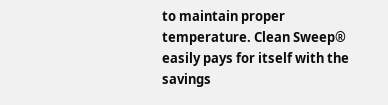to maintain proper temperature. Clean Sweep® easily pays for itself with the savings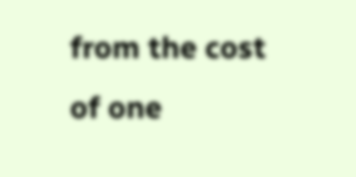from the cost of one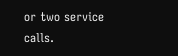or two service calls.